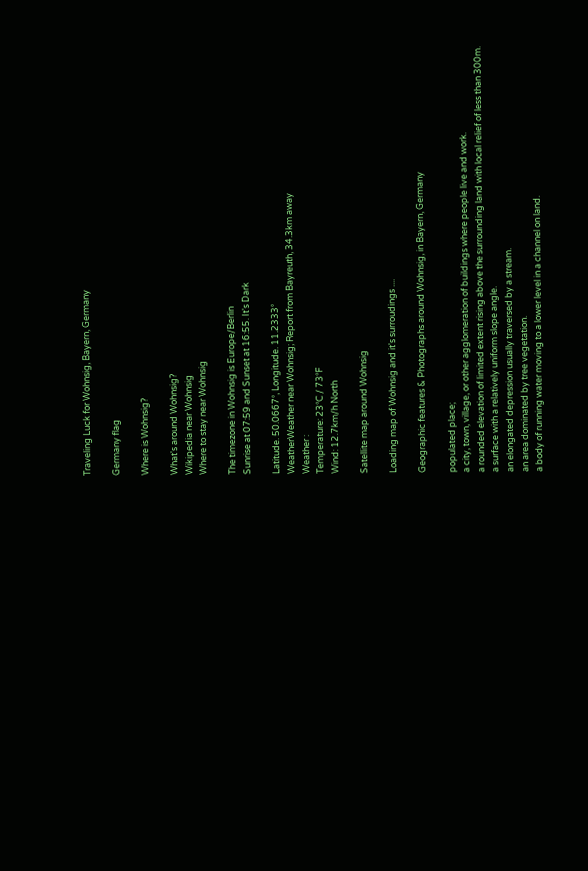Traveling Luck for Wohnsig, Bayern, Germany

Germany flag

Where is Wohnsig?

What's around Wohnsig?
Wikipedia near Wohnsig
Where to stay near Wohnsig

The timezone in Wohnsig is Europe/Berlin
Sunrise at 07:59 and Sunset at 16:55. It's Dark

Latitude. 50.0667°, Longitude. 11.2333°
WeatherWeather near Wohnsig; Report from Bayreuth, 34.3km away
Weather :
Temperature: 23°C / 73°F
Wind: 12.7km/h North

Satellite map around Wohnsig

Loading map of Wohnsig and it's surroudings ....

Geographic features & Photographs around Wohnsig, in Bayern, Germany

populated place;
a city, town, village, or other agglomeration of buildings where people live and work.
a rounded elevation of limited extent rising above the surrounding land with local relief of less than 300m.
a surface with a relatively uniform slope angle.
an elongated depression usually traversed by a stream.
an area dominated by tree vegetation.
a body of running water moving to a lower level in a channel on land.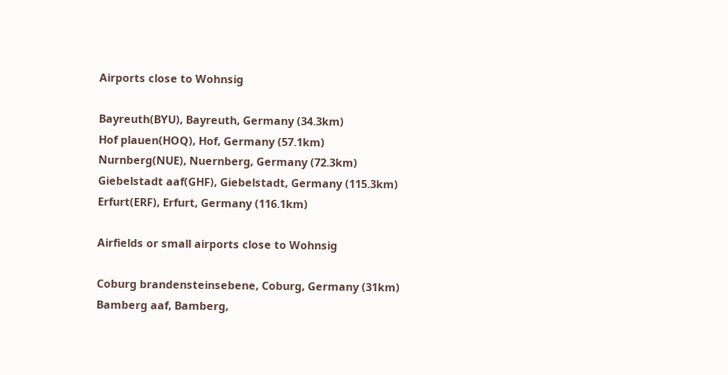Airports close to Wohnsig

Bayreuth(BYU), Bayreuth, Germany (34.3km)
Hof plauen(HOQ), Hof, Germany (57.1km)
Nurnberg(NUE), Nuernberg, Germany (72.3km)
Giebelstadt aaf(GHF), Giebelstadt, Germany (115.3km)
Erfurt(ERF), Erfurt, Germany (116.1km)

Airfields or small airports close to Wohnsig

Coburg brandensteinsebene, Coburg, Germany (31km)
Bamberg aaf, Bamberg,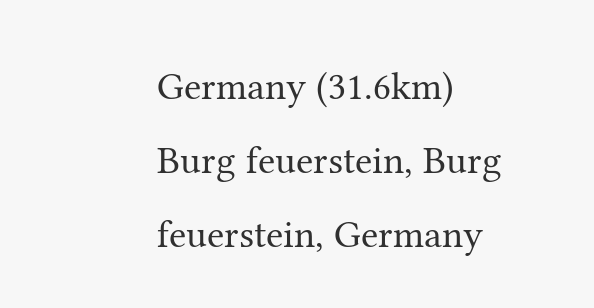Germany (31.6km)
Burg feuerstein, Burg feuerstein, Germany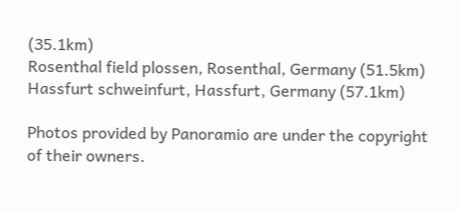(35.1km)
Rosenthal field plossen, Rosenthal, Germany (51.5km)
Hassfurt schweinfurt, Hassfurt, Germany (57.1km)

Photos provided by Panoramio are under the copyright of their owners.